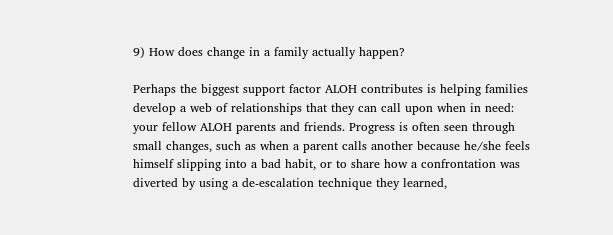9) How does change in a family actually happen?

Perhaps the biggest support factor ALOH contributes is helping families develop a web of relationships that they can call upon when in need: your fellow ALOH parents and friends. Progress is often seen through small changes, such as when a parent calls another because he/she feels himself slipping into a bad habit, or to share how a confrontation was diverted by using a de-escalation technique they learned,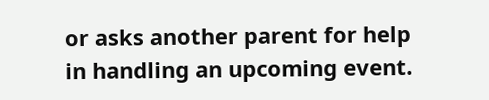or asks another parent for help in handling an upcoming event.